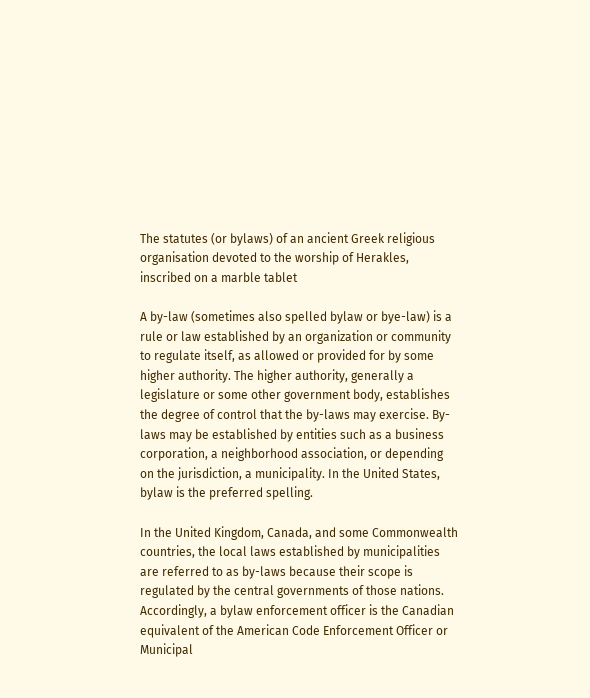The statutes (or bylaws) of an ancient Greek religious organisation devoted to the worship of Herakles, inscribed on a marble tablet

A by-law (sometimes also spelled bylaw or bye-law) is a rule or law established by an organization or community to regulate itself, as allowed or provided for by some higher authority. The higher authority, generally a legislature or some other government body, establishes the degree of control that the by-laws may exercise. By-laws may be established by entities such as a business corporation, a neighborhood association, or depending on the jurisdiction, a municipality. In the United States, bylaw is the preferred spelling.

In the United Kingdom, Canada, and some Commonwealth countries, the local laws established by municipalities are referred to as by-laws because their scope is regulated by the central governments of those nations. Accordingly, a bylaw enforcement officer is the Canadian equivalent of the American Code Enforcement Officer or Municipal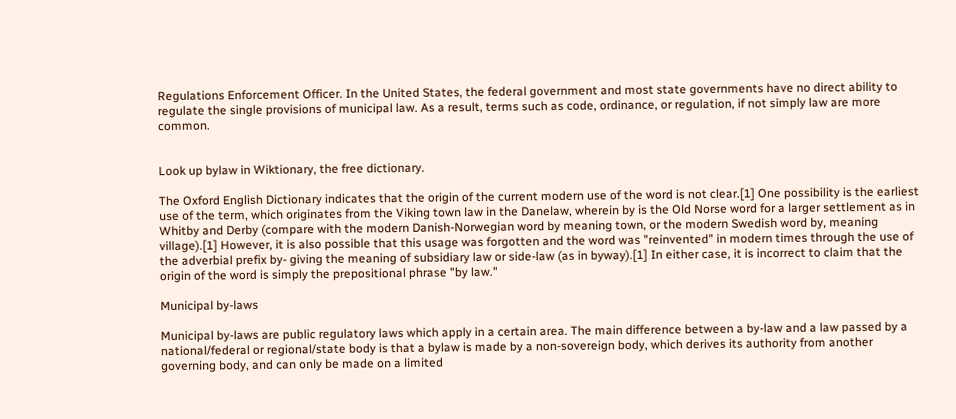Regulations Enforcement Officer. In the United States, the federal government and most state governments have no direct ability to regulate the single provisions of municipal law. As a result, terms such as code, ordinance, or regulation, if not simply law are more common.


Look up bylaw in Wiktionary, the free dictionary.

The Oxford English Dictionary indicates that the origin of the current modern use of the word is not clear.[1] One possibility is the earliest use of the term, which originates from the Viking town law in the Danelaw, wherein by is the Old Norse word for a larger settlement as in Whitby and Derby (compare with the modern Danish-Norwegian word by meaning town, or the modern Swedish word by, meaning village).[1] However, it is also possible that this usage was forgotten and the word was "reinvented" in modern times through the use of the adverbial prefix by- giving the meaning of subsidiary law or side-law (as in byway).[1] In either case, it is incorrect to claim that the origin of the word is simply the prepositional phrase "by law."

Municipal by-laws

Municipal by-laws are public regulatory laws which apply in a certain area. The main difference between a by-law and a law passed by a national/federal or regional/state body is that a bylaw is made by a non-sovereign body, which derives its authority from another governing body, and can only be made on a limited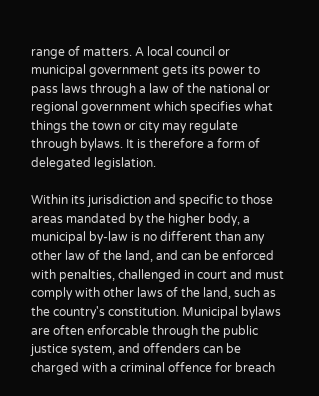range of matters. A local council or municipal government gets its power to pass laws through a law of the national or regional government which specifies what things the town or city may regulate through bylaws. It is therefore a form of delegated legislation.

Within its jurisdiction and specific to those areas mandated by the higher body, a municipal by-law is no different than any other law of the land, and can be enforced with penalties, challenged in court and must comply with other laws of the land, such as the country's constitution. Municipal bylaws are often enforcable through the public justice system, and offenders can be charged with a criminal offence for breach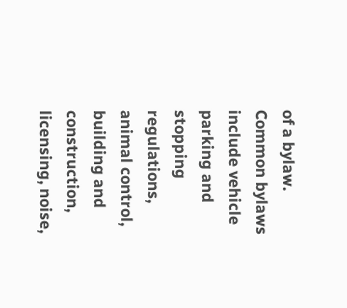of a bylaw. Common bylaws include vehicle parking and stopping regulations, animal control, building and construction, licensing, noise,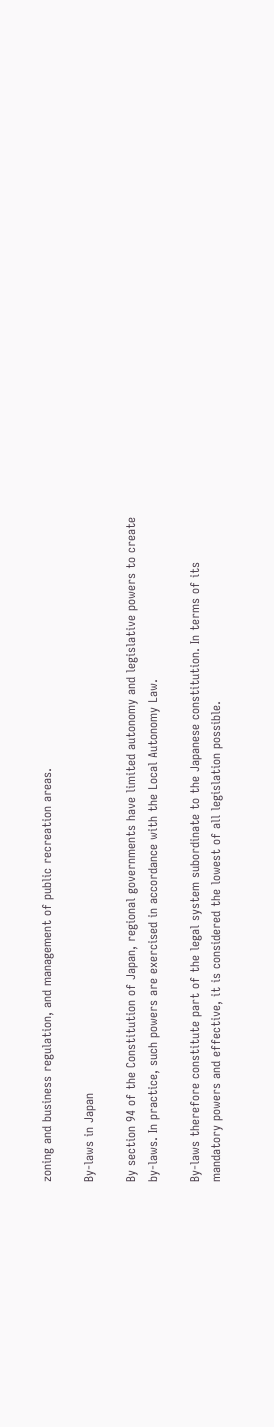zoning and business regulation, and management of public recreation areas.

By-laws in Japan

By section 94 of the Constitution of Japan, regional governments have limited autonomy and legislative powers to create by-laws. In practice, such powers are exercised in accordance with the Local Autonomy Law.

By-laws therefore constitute part of the legal system subordinate to the Japanese constitution. In terms of its mandatory powers and effective, it is considered the lowest of all legislation possible.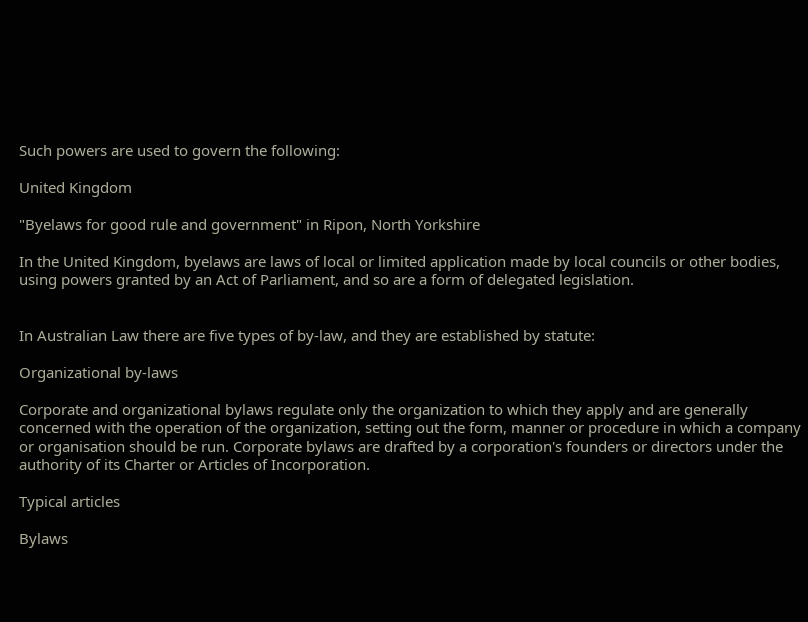Such powers are used to govern the following:

United Kingdom

"Byelaws for good rule and government" in Ripon, North Yorkshire

In the United Kingdom, byelaws are laws of local or limited application made by local councils or other bodies, using powers granted by an Act of Parliament, and so are a form of delegated legislation.


In Australian Law there are five types of by-law, and they are established by statute:

Organizational by-laws

Corporate and organizational bylaws regulate only the organization to which they apply and are generally concerned with the operation of the organization, setting out the form, manner or procedure in which a company or organisation should be run. Corporate bylaws are drafted by a corporation's founders or directors under the authority of its Charter or Articles of Incorporation.

Typical articles

Bylaws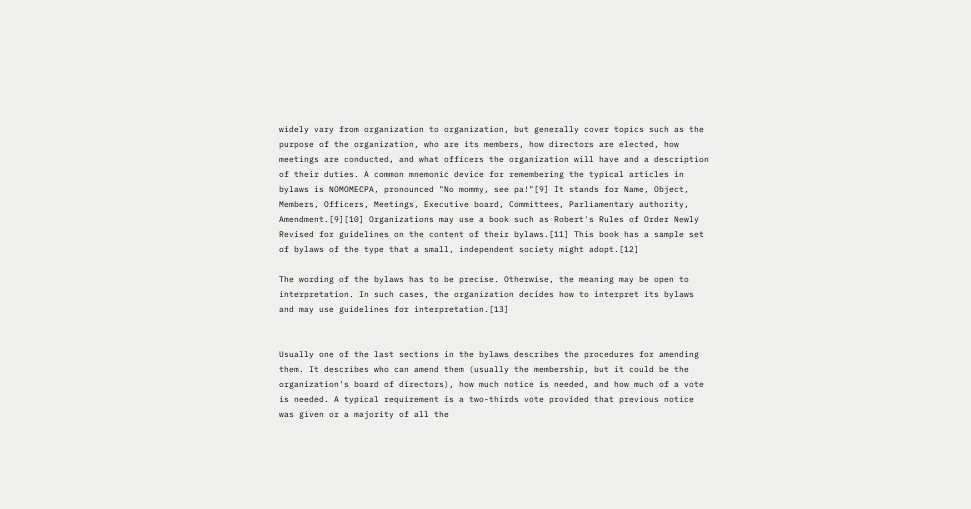widely vary from organization to organization, but generally cover topics such as the purpose of the organization, who are its members, how directors are elected, how meetings are conducted, and what officers the organization will have and a description of their duties. A common mnemonic device for remembering the typical articles in bylaws is NOMOMECPA, pronounced "No mommy, see pa!"[9] It stands for Name, Object, Members, Officers, Meetings, Executive board, Committees, Parliamentary authority, Amendment.[9][10] Organizations may use a book such as Robert's Rules of Order Newly Revised for guidelines on the content of their bylaws.[11] This book has a sample set of bylaws of the type that a small, independent society might adopt.[12]

The wording of the bylaws has to be precise. Otherwise, the meaning may be open to interpretation. In such cases, the organization decides how to interpret its bylaws and may use guidelines for interpretation.[13]


Usually one of the last sections in the bylaws describes the procedures for amending them. It describes who can amend them (usually the membership, but it could be the organization's board of directors), how much notice is needed, and how much of a vote is needed. A typical requirement is a two-thirds vote provided that previous notice was given or a majority of all the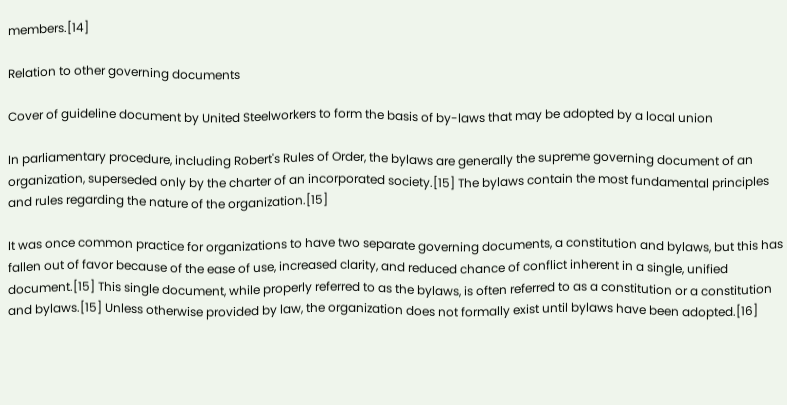members.[14]

Relation to other governing documents

Cover of guideline document by United Steelworkers to form the basis of by-laws that may be adopted by a local union

In parliamentary procedure, including Robert's Rules of Order, the bylaws are generally the supreme governing document of an organization, superseded only by the charter of an incorporated society.[15] The bylaws contain the most fundamental principles and rules regarding the nature of the organization.[15]

It was once common practice for organizations to have two separate governing documents, a constitution and bylaws, but this has fallen out of favor because of the ease of use, increased clarity, and reduced chance of conflict inherent in a single, unified document.[15] This single document, while properly referred to as the bylaws, is often referred to as a constitution or a constitution and bylaws.[15] Unless otherwise provided by law, the organization does not formally exist until bylaws have been adopted.[16]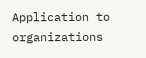Application to organizations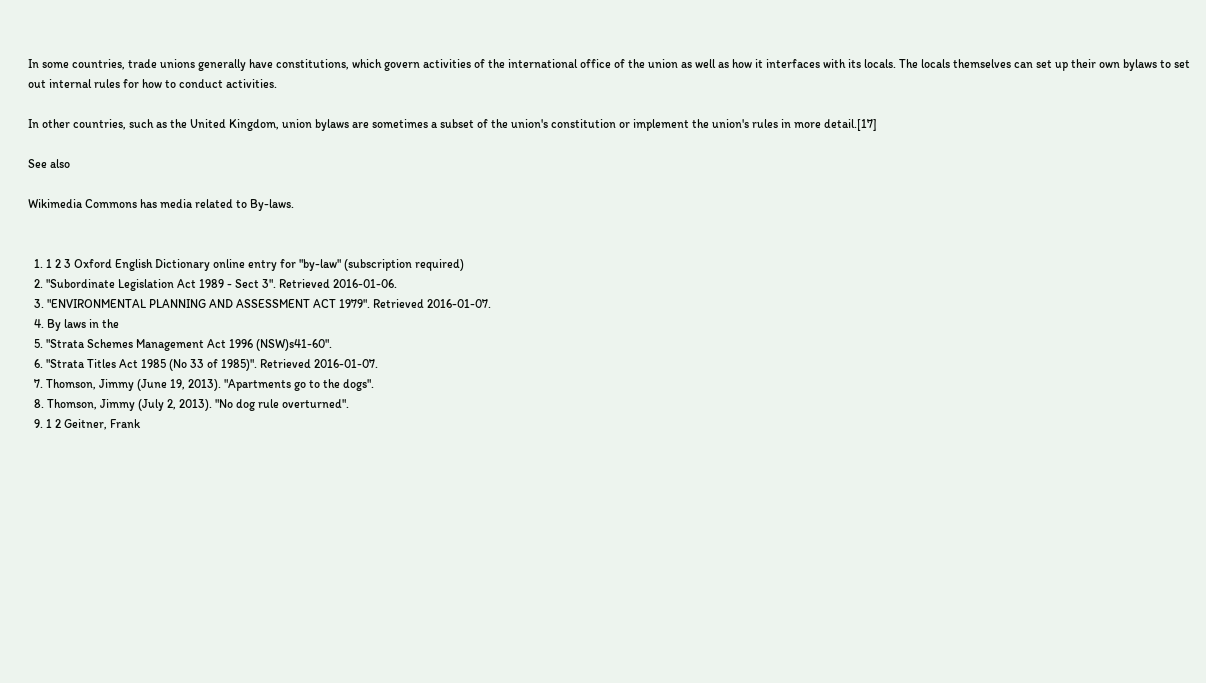In some countries, trade unions generally have constitutions, which govern activities of the international office of the union as well as how it interfaces with its locals. The locals themselves can set up their own bylaws to set out internal rules for how to conduct activities.

In other countries, such as the United Kingdom, union bylaws are sometimes a subset of the union's constitution or implement the union's rules in more detail.[17]

See also

Wikimedia Commons has media related to By-laws.


  1. 1 2 3 Oxford English Dictionary online entry for "by-law" (subscription required)
  2. "Subordinate Legislation Act 1989 - Sect 3". Retrieved 2016-01-06.
  3. "ENVIRONMENTAL PLANNING AND ASSESSMENT ACT 1979". Retrieved 2016-01-07.
  4. By laws in the
  5. "Strata Schemes Management Act 1996 (NSW)s41-60".
  6. "Strata Titles Act 1985 (No 33 of 1985)". Retrieved 2016-01-07.
  7. Thomson, Jimmy (June 19, 2013). "Apartments go to the dogs".
  8. Thomson, Jimmy (July 2, 2013). "No dog rule overturned".
  9. 1 2 Geitner, Frank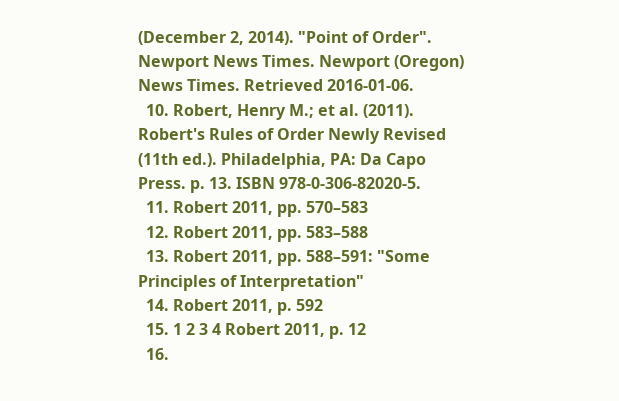(December 2, 2014). "Point of Order". Newport News Times. Newport (Oregon) News Times. Retrieved 2016-01-06.
  10. Robert, Henry M.; et al. (2011). Robert's Rules of Order Newly Revised (11th ed.). Philadelphia, PA: Da Capo Press. p. 13. ISBN 978-0-306-82020-5.
  11. Robert 2011, pp. 570–583
  12. Robert 2011, pp. 583–588
  13. Robert 2011, pp. 588–591: "Some Principles of Interpretation"
  14. Robert 2011, p. 592
  15. 1 2 3 4 Robert 2011, p. 12
  16.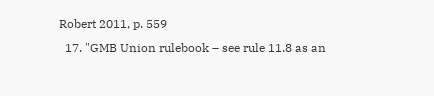Robert 2011, p. 559
  17. "GMB Union rulebook – see rule 11.8 as an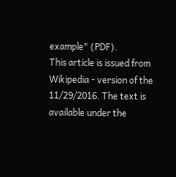example" (PDF).
This article is issued from Wikipedia - version of the 11/29/2016. The text is available under the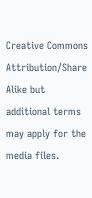Creative Commons Attribution/Share Alike but additional terms may apply for the media files.